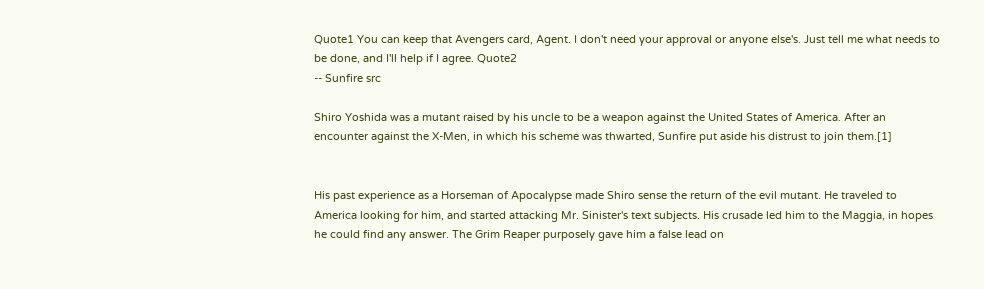Quote1 You can keep that Avengers card, Agent. I don't need your approval or anyone else's. Just tell me what needs to be done, and I'll help if I agree. Quote2
-- Sunfire src

Shiro Yoshida was a mutant raised by his uncle to be a weapon against the United States of America. After an encounter against the X-Men, in which his scheme was thwarted, Sunfire put aside his distrust to join them.[1]


His past experience as a Horseman of Apocalypse made Shiro sense the return of the evil mutant. He traveled to America looking for him, and started attacking Mr. Sinister's text subjects. His crusade led him to the Maggia, in hopes he could find any answer. The Grim Reaper purposely gave him a false lead on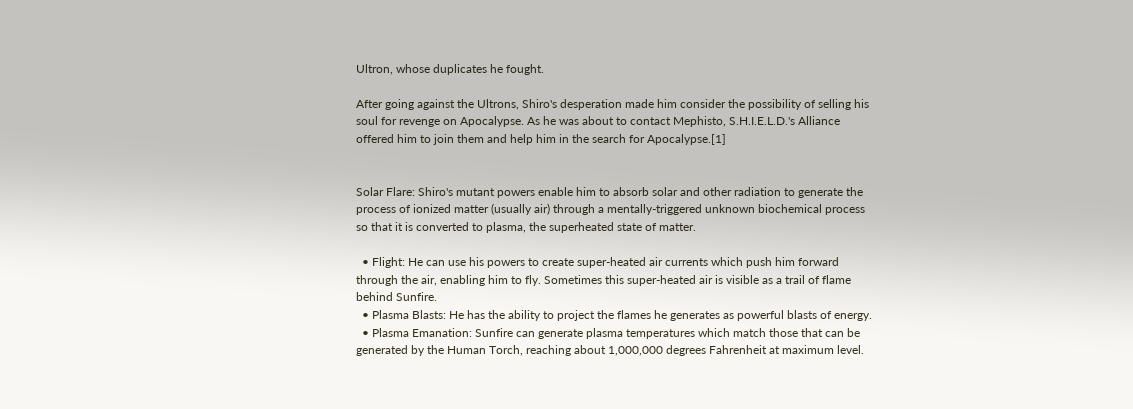Ultron, whose duplicates he fought.

After going against the Ultrons, Shiro's desperation made him consider the possibility of selling his soul for revenge on Apocalypse. As he was about to contact Mephisto, S.H.I.E.L.D.'s Alliance offered him to join them and help him in the search for Apocalypse.[1]


Solar Flare: Shiro's mutant powers enable him to absorb solar and other radiation to generate the process of ionized matter (usually air) through a mentally-triggered unknown biochemical process so that it is converted to plasma, the superheated state of matter.

  • Flight: He can use his powers to create super-heated air currents which push him forward through the air, enabling him to fly. Sometimes this super-heated air is visible as a trail of flame behind Sunfire.
  • Plasma Blasts: He has the ability to project the flames he generates as powerful blasts of energy.
  • Plasma Emanation: Sunfire can generate plasma temperatures which match those that can be generated by the Human Torch, reaching about 1,000,000 degrees Fahrenheit at maximum level.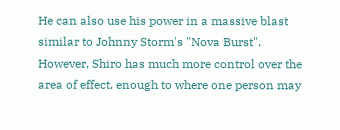He can also use his power in a massive blast similar to Johnny Storm's "Nova Burst". However, Shiro has much more control over the area of effect, enough to where one person may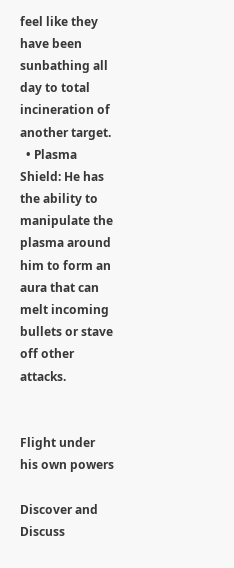feel like they have been sunbathing all day to total incineration of another target.
  • Plasma Shield: He has the ability to manipulate the plasma around him to form an aura that can melt incoming bullets or stave off other attacks.


Flight under his own powers

Discover and Discuss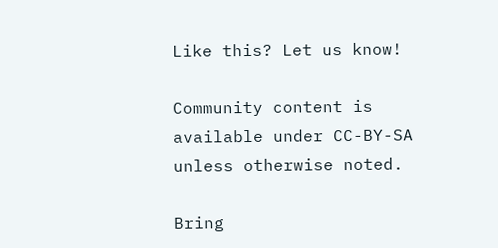Like this? Let us know!

Community content is available under CC-BY-SA unless otherwise noted.

Bring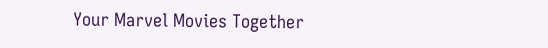Your Marvel Movies Together